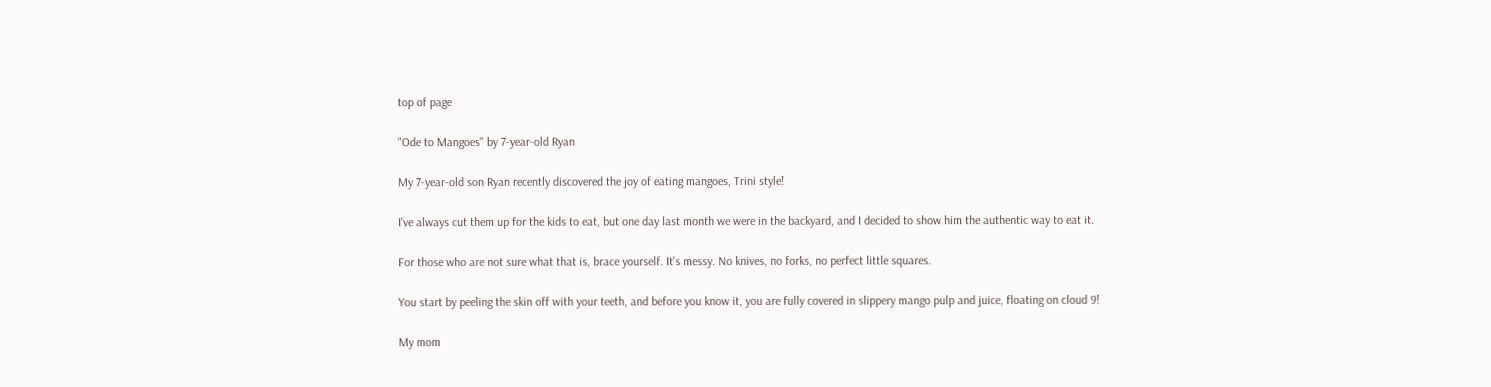top of page

"Ode to Mangoes" by 7-year-old Ryan

My 7-year-old son Ryan recently discovered the joy of eating mangoes, Trini style!

I've always cut them up for the kids to eat, but one day last month we were in the backyard, and I decided to show him the authentic way to eat it.

For those who are not sure what that is, brace yourself. It's messy. No knives, no forks, no perfect little squares.

You start by peeling the skin off with your teeth, and before you know it, you are fully covered in slippery mango pulp and juice, floating on cloud 9!

My mom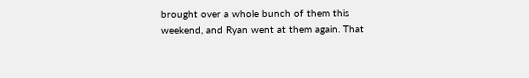brought over a whole bunch of them this weekend, and Ryan went at them again. That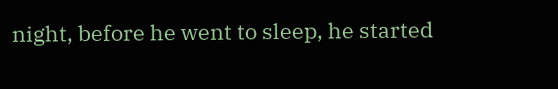night, before he went to sleep, he started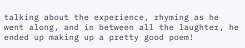talking about the experience, rhyming as he went along, and in between all the laughter, he ended up making up a pretty good poem!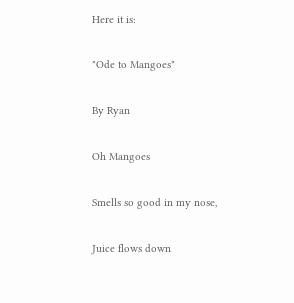Here it is:

"Ode to Mangoes"

By Ryan

Oh Mangoes

Smells so good in my nose,

Juice flows down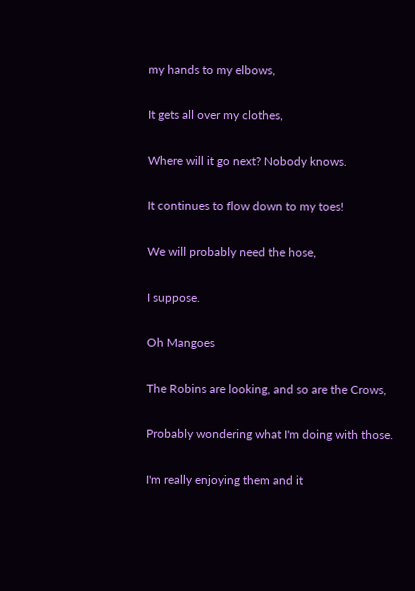my hands to my elbows,

It gets all over my clothes,

Where will it go next? Nobody knows.

It continues to flow down to my toes!

We will probably need the hose,

I suppose.

Oh Mangoes

The Robins are looking, and so are the Crows,

Probably wondering what I'm doing with those.

I'm really enjoying them and it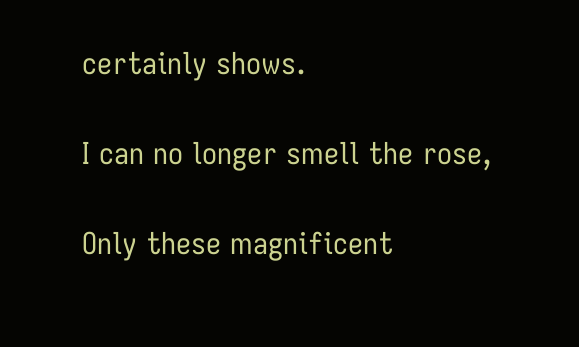certainly shows.

I can no longer smell the rose,

Only these magnificent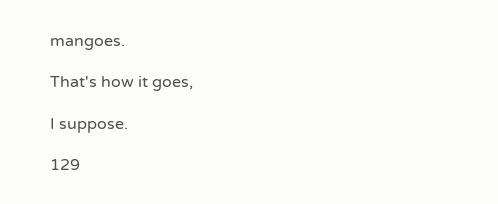mangoes.

That's how it goes,

I suppose.

129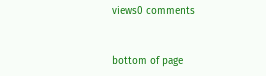views0 comments


bottom of page